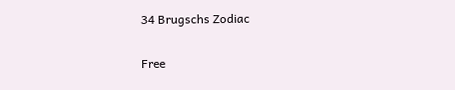34 Brugschs Zodiac

Free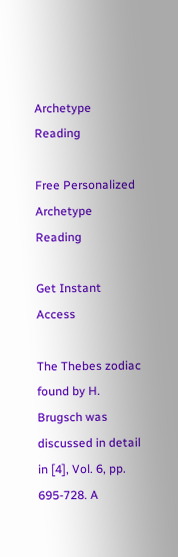Archetype Reading

Free Personalized Archetype Reading

Get Instant Access

The Thebes zodiac found by H. Brugsch was discussed in detail in [4], Vol. 6, pp. 695-728. A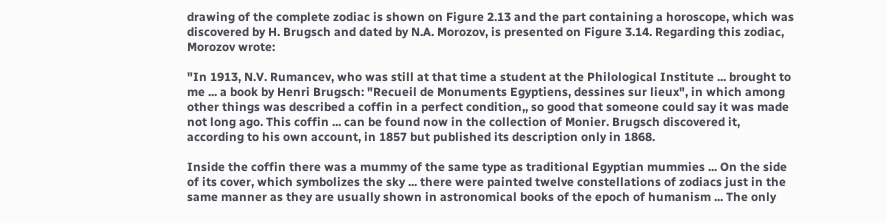drawing of the complete zodiac is shown on Figure 2.13 and the part containing a horoscope, which was discovered by H. Brugsch and dated by N.A. Morozov, is presented on Figure 3.14. Regarding this zodiac, Morozov wrote:

"In 1913, N.V. Rumancev, who was still at that time a student at the Philological Institute ... brought to me ... a book by Henri Brugsch: "Recueil de Monuments Egyptiens, dessines sur lieux", in which among other things was described a coffin in a perfect condition,, so good that someone could say it was made not long ago. This coffin ... can be found now in the collection of Monier. Brugsch discovered it, according to his own account, in 1857 but published its description only in 1868.

Inside the coffin there was a mummy of the same type as traditional Egyptian mummies ... On the side of its cover, which symbolizes the sky ... there were painted twelve constellations of zodiacs just in the same manner as they are usually shown in astronomical books of the epoch of humanism ... The only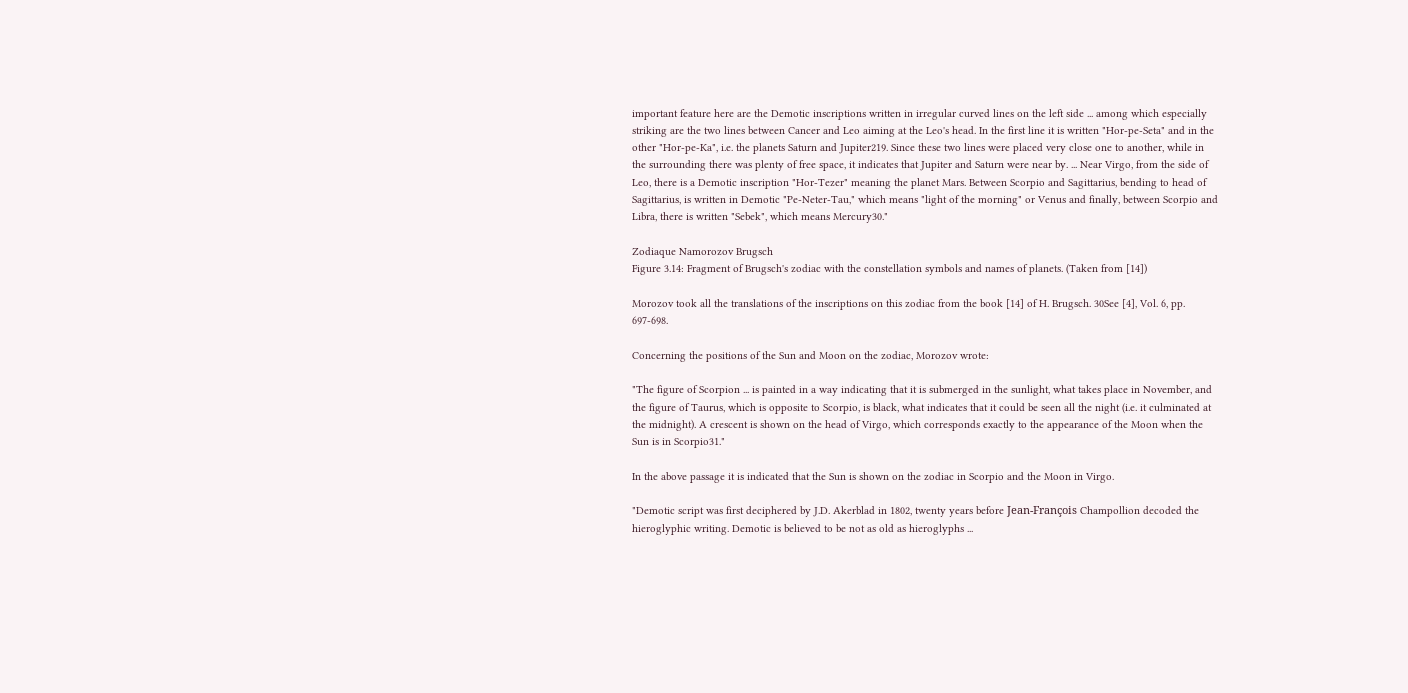important feature here are the Demotic inscriptions written in irregular curved lines on the left side ... among which especially striking are the two lines between Cancer and Leo aiming at the Leo's head. In the first line it is written "Hor-pe-Seta" and in the other "Hor-pe-Ka", i.e. the planets Saturn and Jupiter219. Since these two lines were placed very close one to another, while in the surrounding there was plenty of free space, it indicates that Jupiter and Saturn were near by. ... Near Virgo, from the side of Leo, there is a Demotic inscription "Hor-Tezer" meaning the planet Mars. Between Scorpio and Sagittarius, bending to head of Sagittarius, is written in Demotic "Pe-Neter-Tau," which means "light of the morning" or Venus and finally, between Scorpio and Libra, there is written "Sebek", which means Mercury30."

Zodiaque Namorozov Brugsch
Figure 3.14: Fragment of Brugsch's zodiac with the constellation symbols and names of planets. (Taken from [14])

Morozov took all the translations of the inscriptions on this zodiac from the book [14] of H. Brugsch. 30See [4], Vol. 6, pp. 697-698.

Concerning the positions of the Sun and Moon on the zodiac, Morozov wrote:

"The figure of Scorpion ... is painted in a way indicating that it is submerged in the sunlight, what takes place in November, and the figure of Taurus, which is opposite to Scorpio, is black, what indicates that it could be seen all the night (i.e. it culminated at the midnight). A crescent is shown on the head of Virgo, which corresponds exactly to the appearance of the Moon when the Sun is in Scorpio31."

In the above passage it is indicated that the Sun is shown on the zodiac in Scorpio and the Moon in Virgo.

"Demotic script was first deciphered by J.D. Akerblad in 1802, twenty years before Jean-François Champollion decoded the hieroglyphic writing. Demotic is believed to be not as old as hieroglyphs ...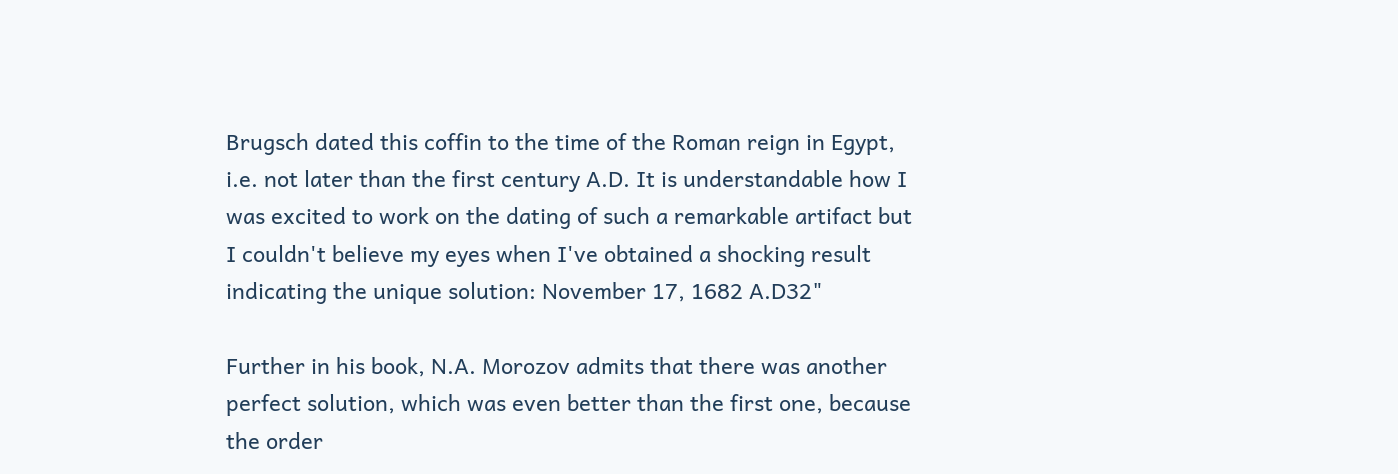Brugsch dated this coffin to the time of the Roman reign in Egypt, i.e. not later than the first century A.D. It is understandable how I was excited to work on the dating of such a remarkable artifact but I couldn't believe my eyes when I've obtained a shocking result indicating the unique solution: November 17, 1682 A.D32"

Further in his book, N.A. Morozov admits that there was another perfect solution, which was even better than the first one, because the order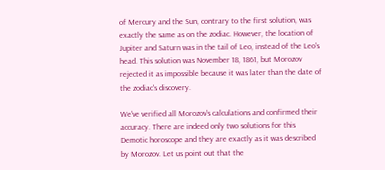of Mercury and the Sun, contrary to the first solution, was exactly the same as on the zodiac. However, the location of Jupiter and Saturn was in the tail of Leo, instead of the Leo's head. This solution was November 18, 1861, but Morozov rejected it as impossible because it was later than the date of the zodiac's discovery.

We've verified all Morozov's calculations and confirmed their accuracy. There are indeed only two solutions for this Demotic horoscope and they are exactly as it was described by Morozov. Let us point out that the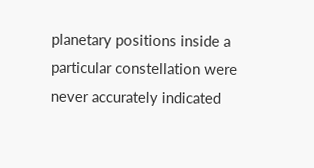planetary positions inside a particular constellation were never accurately indicated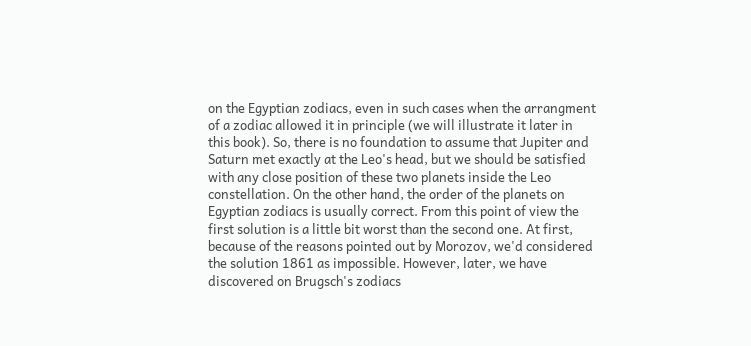on the Egyptian zodiacs, even in such cases when the arrangment of a zodiac allowed it in principle (we will illustrate it later in this book). So, there is no foundation to assume that Jupiter and Saturn met exactly at the Leo's head, but we should be satisfied with any close position of these two planets inside the Leo constellation. On the other hand, the order of the planets on Egyptian zodiacs is usually correct. From this point of view the first solution is a little bit worst than the second one. At first, because of the reasons pointed out by Morozov, we'd considered the solution 1861 as impossible. However, later, we have discovered on Brugsch's zodiacs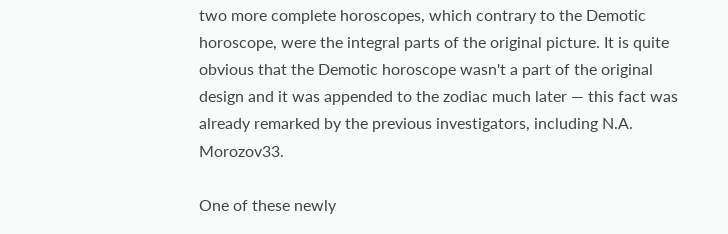two more complete horoscopes, which contrary to the Demotic horoscope, were the integral parts of the original picture. It is quite obvious that the Demotic horoscope wasn't a part of the original design and it was appended to the zodiac much later — this fact was already remarked by the previous investigators, including N.A. Morozov33.

One of these newly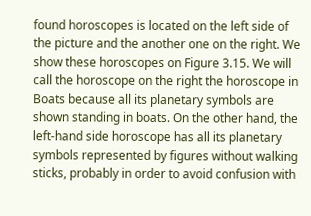found horoscopes is located on the left side of the picture and the another one on the right. We show these horoscopes on Figure 3.15. We will call the horoscope on the right the horoscope in Boats because all its planetary symbols are shown standing in boats. On the other hand, the left-hand side horoscope has all its planetary symbols represented by figures without walking sticks, probably in order to avoid confusion with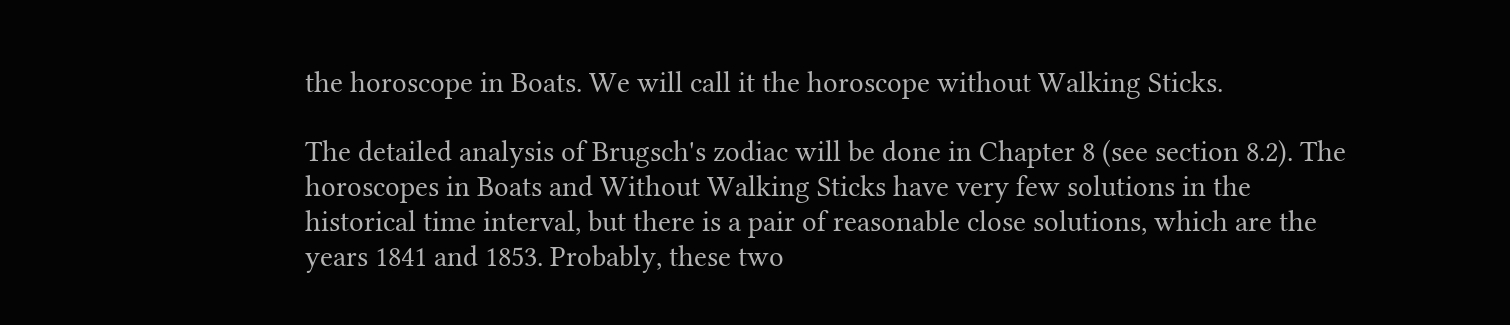the horoscope in Boats. We will call it the horoscope without Walking Sticks.

The detailed analysis of Brugsch's zodiac will be done in Chapter 8 (see section 8.2). The horoscopes in Boats and Without Walking Sticks have very few solutions in the historical time interval, but there is a pair of reasonable close solutions, which are the years 1841 and 1853. Probably, these two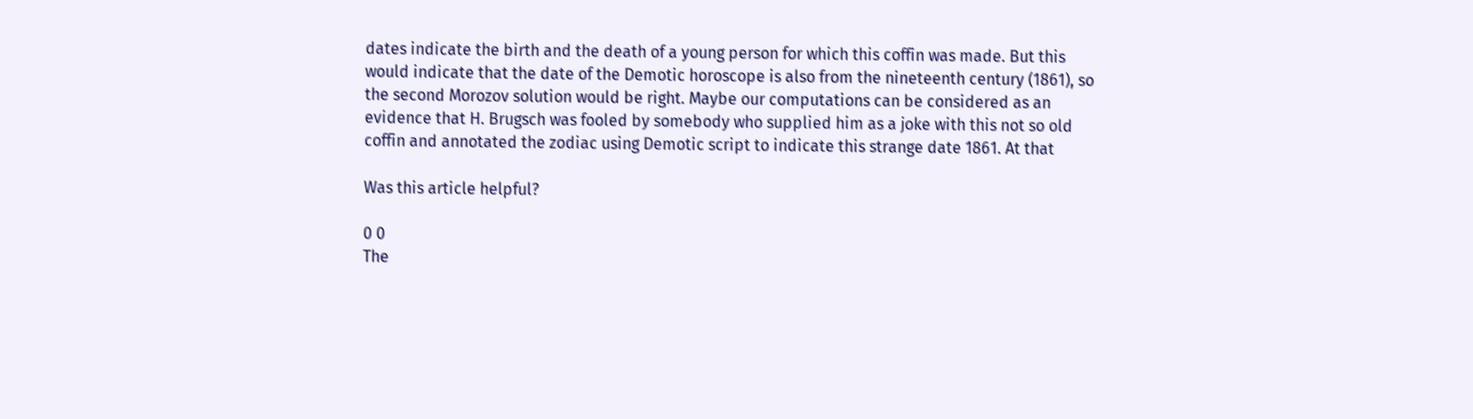dates indicate the birth and the death of a young person for which this coffin was made. But this would indicate that the date of the Demotic horoscope is also from the nineteenth century (1861), so the second Morozov solution would be right. Maybe our computations can be considered as an evidence that H. Brugsch was fooled by somebody who supplied him as a joke with this not so old coffin and annotated the zodiac using Demotic script to indicate this strange date 1861. At that

Was this article helpful?

0 0
The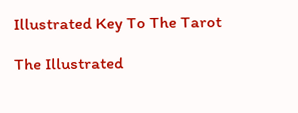Illustrated Key To The Tarot

The Illustrated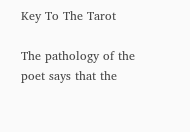Key To The Tarot

The pathology of the poet says that the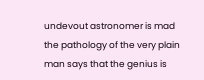undevout astronomer is mad the pathology of the very plain man says that the genius is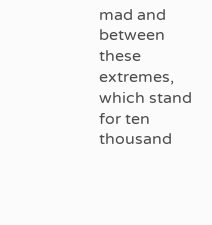mad and between these extremes, which stand for ten thousand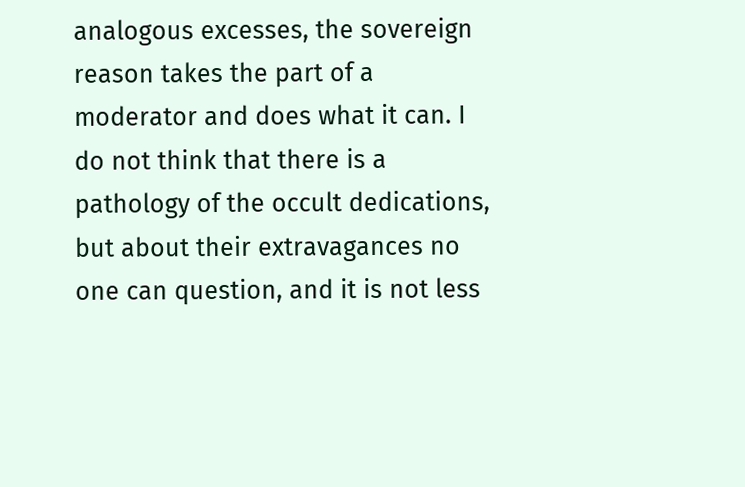analogous excesses, the sovereign reason takes the part of a moderator and does what it can. I do not think that there is a pathology of the occult dedications, but about their extravagances no one can question, and it is not less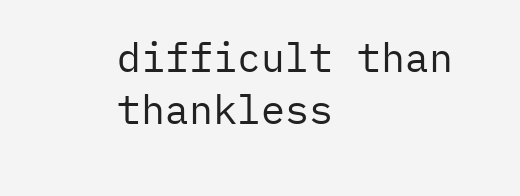difficult than thankless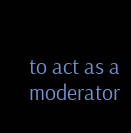to act as a moderator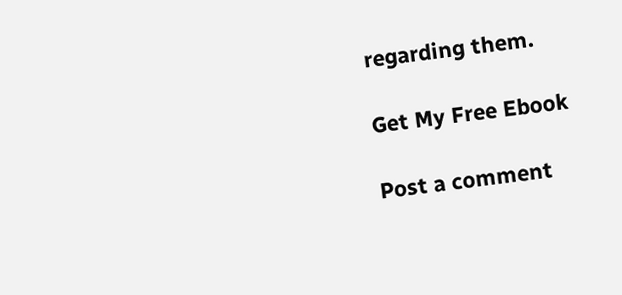regarding them.

Get My Free Ebook

Post a comment